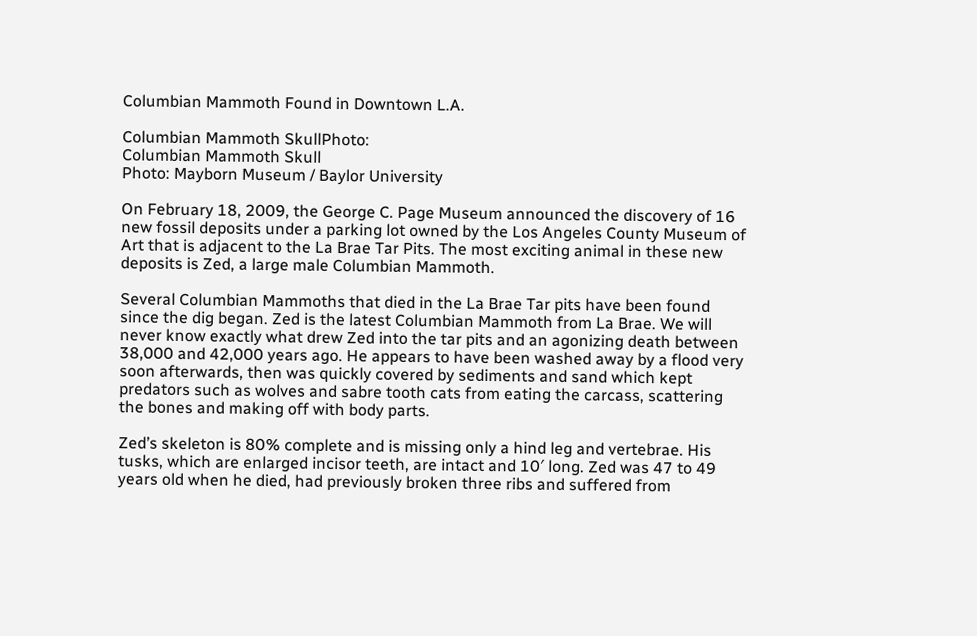Columbian Mammoth Found in Downtown L.A.

Columbian Mammoth SkullPhoto:
Columbian Mammoth Skull
Photo: Mayborn Museum / Baylor University

On February 18, 2009, the George C. Page Museum announced the discovery of 16 new fossil deposits under a parking lot owned by the Los Angeles County Museum of Art that is adjacent to the La Brae Tar Pits. The most exciting animal in these new deposits is Zed, a large male Columbian Mammoth.

Several Columbian Mammoths that died in the La Brae Tar pits have been found since the dig began. Zed is the latest Columbian Mammoth from La Brae. We will never know exactly what drew Zed into the tar pits and an agonizing death between 38,000 and 42,000 years ago. He appears to have been washed away by a flood very soon afterwards, then was quickly covered by sediments and sand which kept predators such as wolves and sabre tooth cats from eating the carcass, scattering the bones and making off with body parts.

Zed’s skeleton is 80% complete and is missing only a hind leg and vertebrae. His tusks, which are enlarged incisor teeth, are intact and 10′ long. Zed was 47 to 49 years old when he died, had previously broken three ribs and suffered from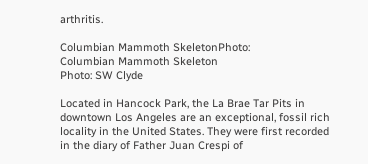arthritis.

Columbian Mammoth SkeletonPhoto:
Columbian Mammoth Skeleton
Photo: SW Clyde

Located in Hancock Park, the La Brae Tar Pits in downtown Los Angeles are an exceptional, fossil rich locality in the United States. They were first recorded in the diary of Father Juan Crespi of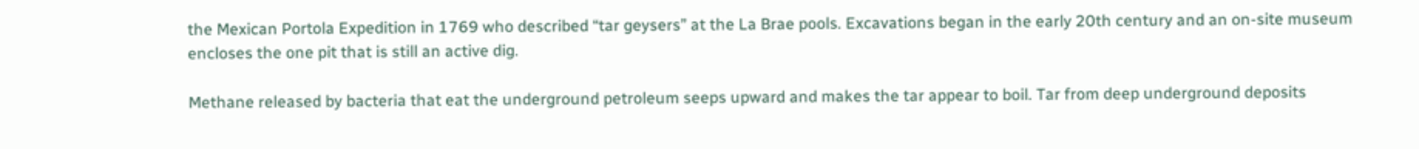the Mexican Portola Expedition in 1769 who described “tar geysers” at the La Brae pools. Excavations began in the early 20th century and an on-site museum encloses the one pit that is still an active dig.

Methane released by bacteria that eat the underground petroleum seeps upward and makes the tar appear to boil. Tar from deep underground deposits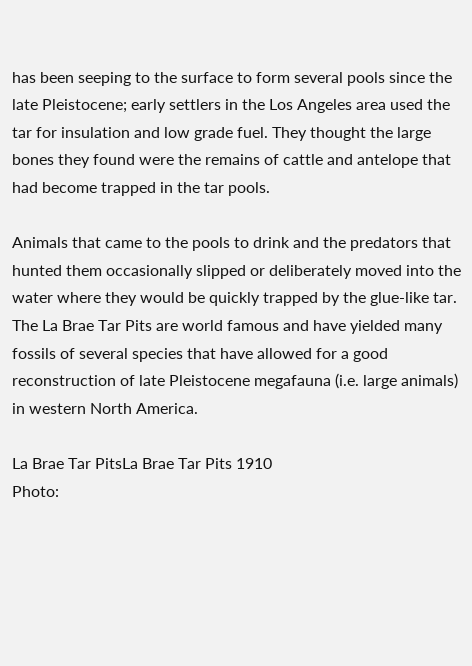has been seeping to the surface to form several pools since the late Pleistocene; early settlers in the Los Angeles area used the tar for insulation and low grade fuel. They thought the large bones they found were the remains of cattle and antelope that had become trapped in the tar pools.

Animals that came to the pools to drink and the predators that hunted them occasionally slipped or deliberately moved into the water where they would be quickly trapped by the glue-like tar. The La Brae Tar Pits are world famous and have yielded many fossils of several species that have allowed for a good reconstruction of late Pleistocene megafauna (i.e. large animals) in western North America.

La Brae Tar PitsLa Brae Tar Pits 1910
Photo: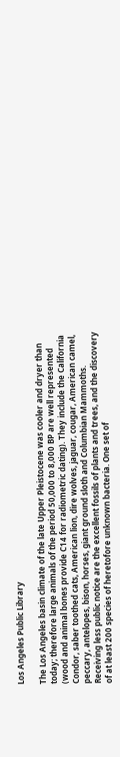Los Angeles Public Library

The Los Angeles basin climate of the late Upper Pleistocene was cooler and dryer than today; therefore large animals of the period 50,000 to 8,000 BP are well represented (wood and animal bones provide C14 for radiometric dating). They include the California Condor, saber toothed cats, American lion, dire wolves, jaguar, cougar, American camel, peccary, antelopes, bison, horses, giant ground sloth and Columbian Mammoths. Receiving less public notice are the excellent fossils of plants and trees, and the discovery of at least 200 species of heretofore unknown bacteria. One set of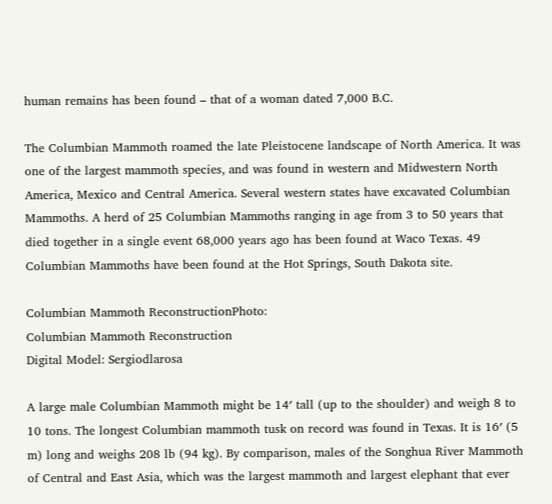human remains has been found – that of a woman dated 7,000 B.C.

The Columbian Mammoth roamed the late Pleistocene landscape of North America. It was one of the largest mammoth species, and was found in western and Midwestern North America, Mexico and Central America. Several western states have excavated Columbian Mammoths. A herd of 25 Columbian Mammoths ranging in age from 3 to 50 years that died together in a single event 68,000 years ago has been found at Waco Texas. 49 Columbian Mammoths have been found at the Hot Springs, South Dakota site.

Columbian Mammoth ReconstructionPhoto:
Columbian Mammoth Reconstruction
Digital Model: Sergiodlarosa

A large male Columbian Mammoth might be 14′ tall (up to the shoulder) and weigh 8 to 10 tons. The longest Columbian mammoth tusk on record was found in Texas. It is 16′ (5 m) long and weighs 208 lb (94 kg). By comparison, males of the Songhua River Mammoth of Central and East Asia, which was the largest mammoth and largest elephant that ever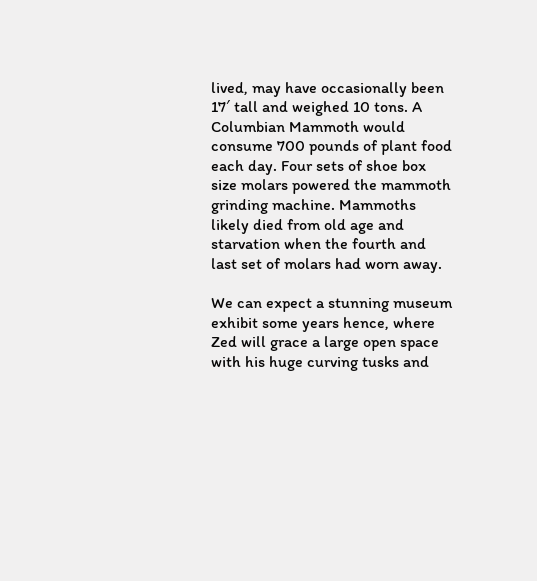lived, may have occasionally been 17′ tall and weighed 10 tons. A Columbian Mammoth would consume 700 pounds of plant food each day. Four sets of shoe box size molars powered the mammoth grinding machine. Mammoths likely died from old age and starvation when the fourth and last set of molars had worn away.

We can expect a stunning museum exhibit some years hence, where Zed will grace a large open space with his huge curving tusks and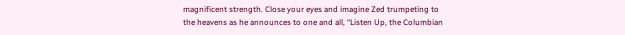magnificent strength. Close your eyes and imagine Zed trumpeting to the heavens as he announces to one and all, “Listen Up, the Columbian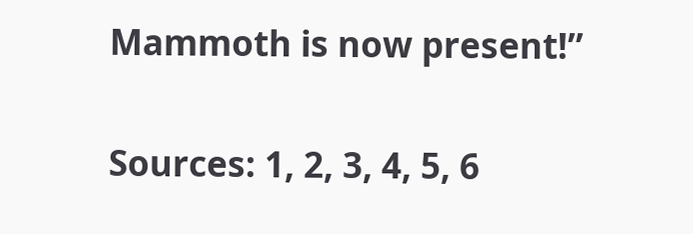Mammoth is now present!”

Sources: 1, 2, 3, 4, 5, 6